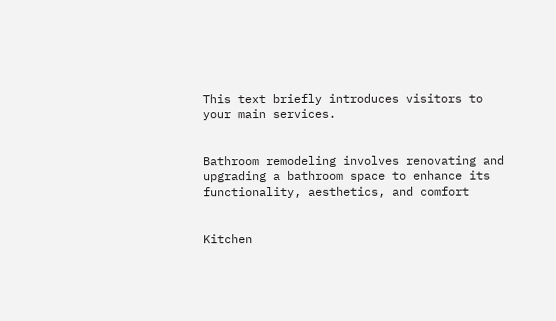This text briefly introduces visitors to your main services.


Bathroom remodeling involves renovating and upgrading a bathroom space to enhance its functionality, aesthetics, and comfort


Kitchen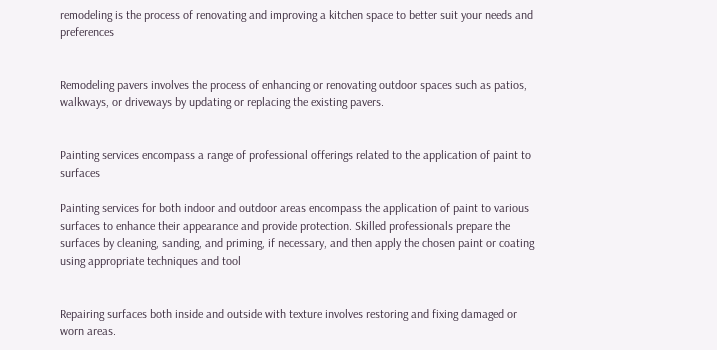remodeling is the process of renovating and improving a kitchen space to better suit your needs and preferences


Remodeling pavers involves the process of enhancing or renovating outdoor spaces such as patios, walkways, or driveways by updating or replacing the existing pavers.


Painting services encompass a range of professional offerings related to the application of paint to surfaces

Painting services for both indoor and outdoor areas encompass the application of paint to various surfaces to enhance their appearance and provide protection. Skilled professionals prepare the surfaces by cleaning, sanding, and priming, if necessary, and then apply the chosen paint or coating using appropriate techniques and tool


Repairing surfaces both inside and outside with texture involves restoring and fixing damaged or worn areas.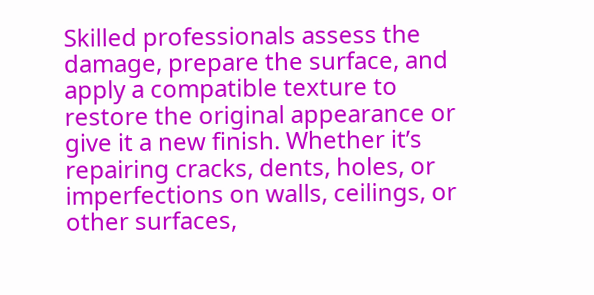Skilled professionals assess the damage, prepare the surface, and apply a compatible texture to restore the original appearance or give it a new finish. Whether it’s repairing cracks, dents, holes, or imperfections on walls, ceilings, or other surfaces,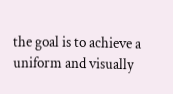the goal is to achieve a uniform and visually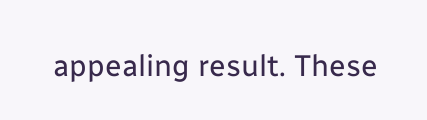appealing result. These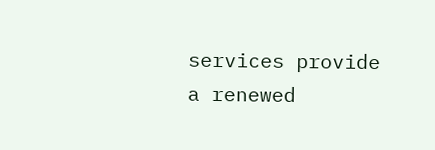services provide a renewed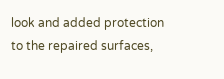look and added protection to the repaired surfaces,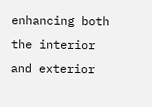enhancing both the interior and exterior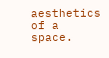aesthetics of a space.